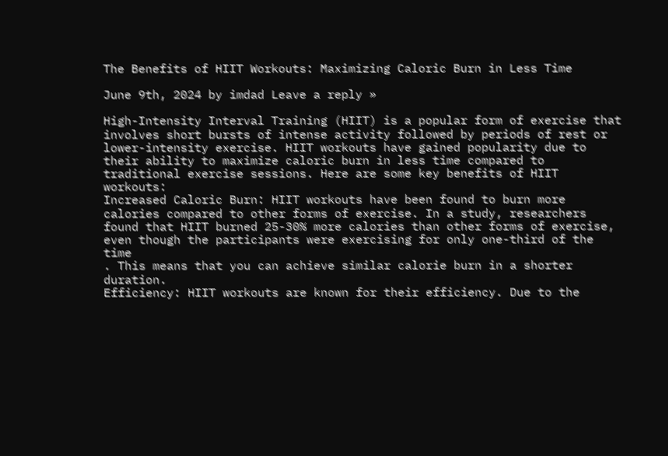The Benefits of HIIT Workouts: Maximizing Caloric Burn in Less Time

June 9th, 2024 by imdad Leave a reply »

High-Intensity Interval Training (HIIT) is a popular form of exercise that involves short bursts of intense activity followed by periods of rest or lower-intensity exercise. HIIT workouts have gained popularity due to their ability to maximize caloric burn in less time compared to traditional exercise sessions. Here are some key benefits of HIIT workouts:
Increased Caloric Burn: HIIT workouts have been found to burn more calories compared to other forms of exercise. In a study, researchers found that HIIT burned 25-30% more calories than other forms of exercise, even though the participants were exercising for only one-third of the time
. This means that you can achieve similar calorie burn in a shorter duration.
Efficiency: HIIT workouts are known for their efficiency. Due to the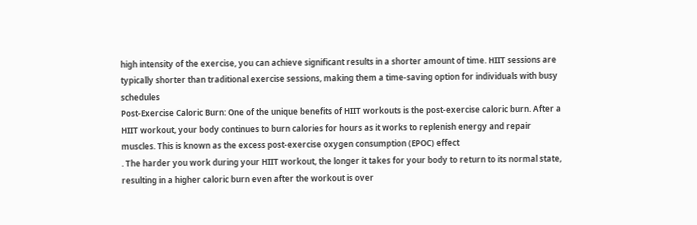high intensity of the exercise, you can achieve significant results in a shorter amount of time. HIIT sessions are typically shorter than traditional exercise sessions, making them a time-saving option for individuals with busy schedules
Post-Exercise Caloric Burn: One of the unique benefits of HIIT workouts is the post-exercise caloric burn. After a HIIT workout, your body continues to burn calories for hours as it works to replenish energy and repair muscles. This is known as the excess post-exercise oxygen consumption (EPOC) effect
. The harder you work during your HIIT workout, the longer it takes for your body to return to its normal state, resulting in a higher caloric burn even after the workout is over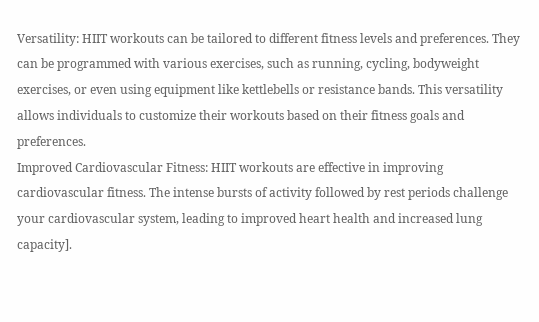Versatility: HIIT workouts can be tailored to different fitness levels and preferences. They can be programmed with various exercises, such as running, cycling, bodyweight exercises, or even using equipment like kettlebells or resistance bands. This versatility allows individuals to customize their workouts based on their fitness goals and preferences.
Improved Cardiovascular Fitness: HIIT workouts are effective in improving cardiovascular fitness. The intense bursts of activity followed by rest periods challenge your cardiovascular system, leading to improved heart health and increased lung capacity].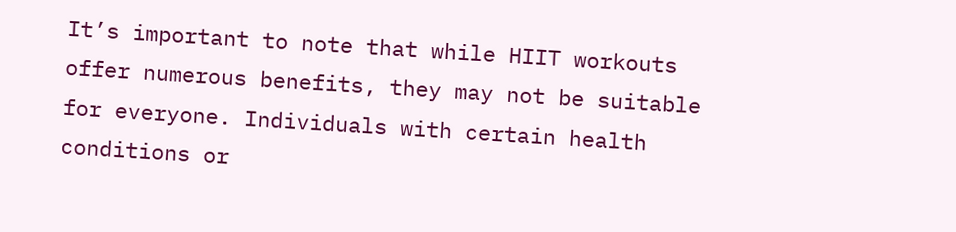It’s important to note that while HIIT workouts offer numerous benefits, they may not be suitable for everyone. Individuals with certain health conditions or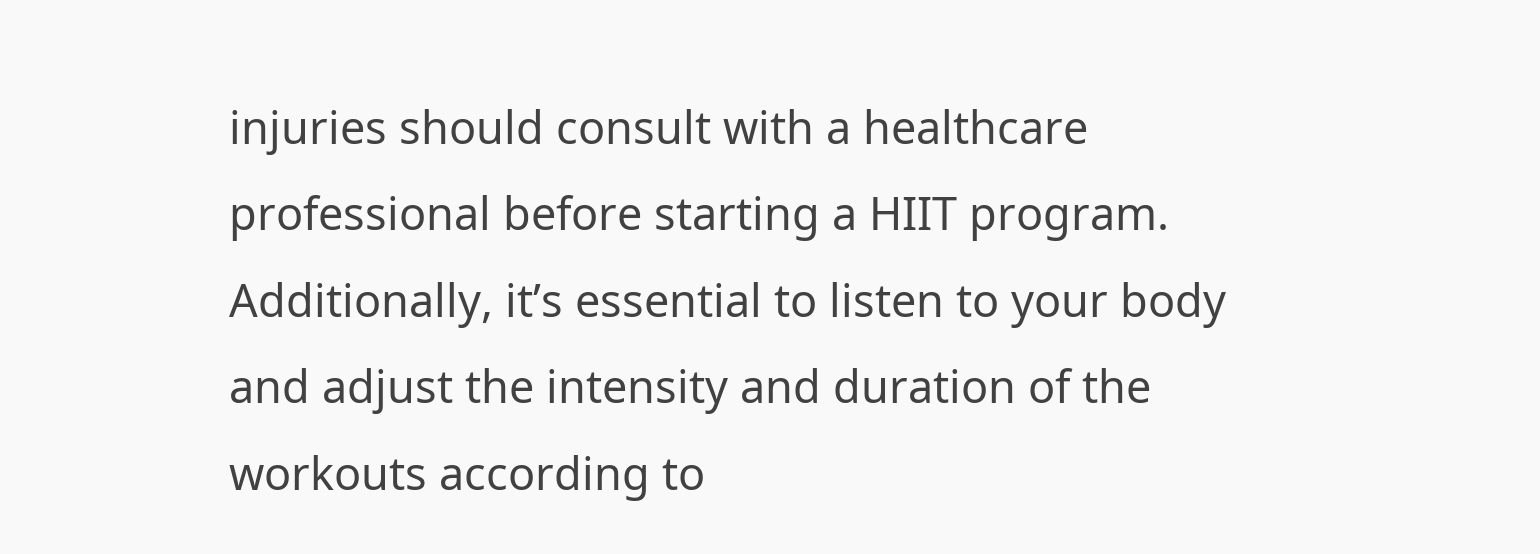injuries should consult with a healthcare professional before starting a HIIT program. Additionally, it’s essential to listen to your body and adjust the intensity and duration of the workouts according to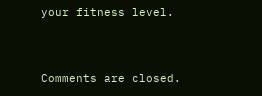your fitness level.


Comments are closed.